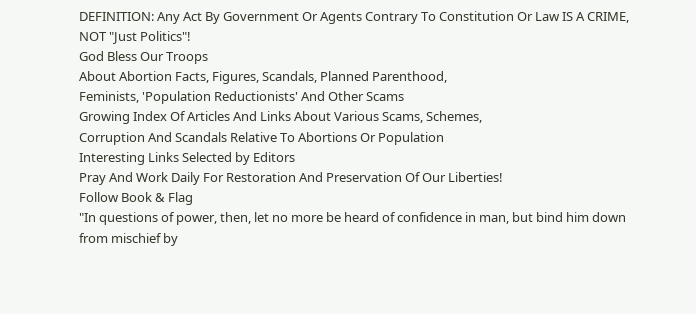DEFINITION: Any Act By Government Or Agents Contrary To Constitution Or Law IS A CRIME, NOT "Just Politics"!
God Bless Our Troops
About Abortion Facts, Figures, Scandals, Planned Parenthood,
Feminists, 'Population Reductionists' And Other Scams
Growing Index Of Articles And Links About Various Scams, Schemes,
Corruption And Scandals Relative To Abortions Or Population
Interesting Links Selected by Editors
Pray And Work Daily For Restoration And Preservation Of Our Liberties!
Follow Book & Flag
"In questions of power, then, let no more be heard of confidence in man, but bind him down from mischief by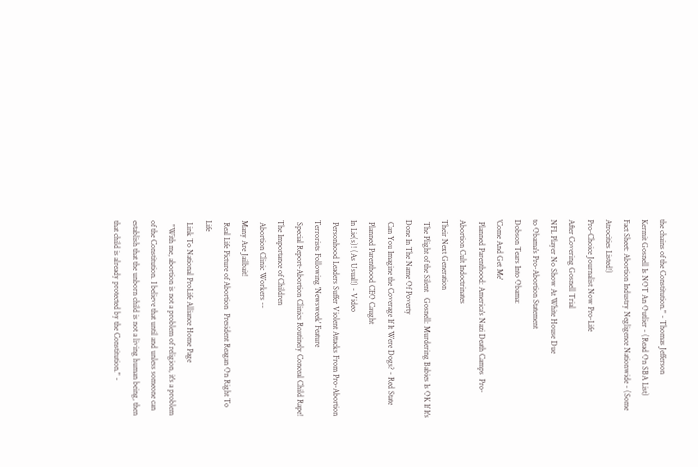the chains of the Constitution." - Thomas Jefferson
Kermit Gosnell Is NOT An Outlier - (Read On SBA List)
Fact Sheet: Abortion Industry Negligence Nationwide - (Some Atrocities Listed!)
Pro-Choice Journalist Now Pro-Life
After Covering Gosnell Trial
NFL Player No Show At White House Due
to Obama's Pro-Abortion Statement
Dobson Tears Into Obama:
'Come And Get Me'
 Planned Parenthood: America's Nazi Death Camps  Pro-Abortion Cult Indoctrinates
Their Next Generation
 The Plight of the Silent   Gosnell: Murdering Babies Is OK If It's Done In The Name Of Poverty
 Can You Imagine the Coverage If It Were Dogs? - Red State
 Planned Parenthood CEO Caught
In Lie(s)! (As Usual!) - Video
 Personhood Leaders Suffer Violent Attacks From Pro-Abortion
Terrorists Following 'Newsweek' Feature
 Special Report-Abortion Clinics Routinely Conceal Child Rape!  The Importance of Children
 Abortion Clinic Workers --
Many Are Jailbait!
 Real Life Picture of Abortion  President Reagan On Right To Life
 Link To National ProLife Alliance Home Page
  "With me, abortion is not a problem of religion, it's a problem of the Constitution. I believe that until and unless someone can establish that the unborn child is not a living human being, then that child is already protected by the Constitution." -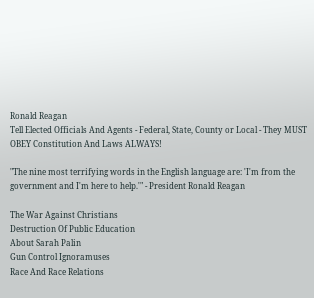Ronald Reagan
Tell Elected Officials And Agents - Federal, State, County or Local - They MUST OBEY Constitution And Laws ALWAYS!

"The nine most terrifying words in the English language are: 'I'm from the government and I'm here to help.'" - President Ronald Reagan

The War Against Christians
Destruction Of Public Education
About Sarah Palin
Gun Control Ignoramuses
Race And Race Relations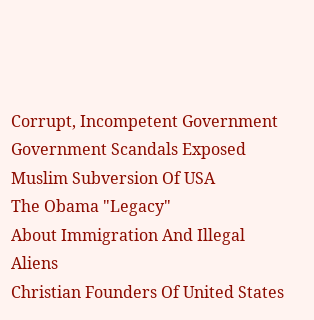Corrupt, Incompetent Government
Government Scandals Exposed
Muslim Subversion Of USA
The Obama "Legacy"
About Immigration And Illegal Aliens
Christian Founders Of United States